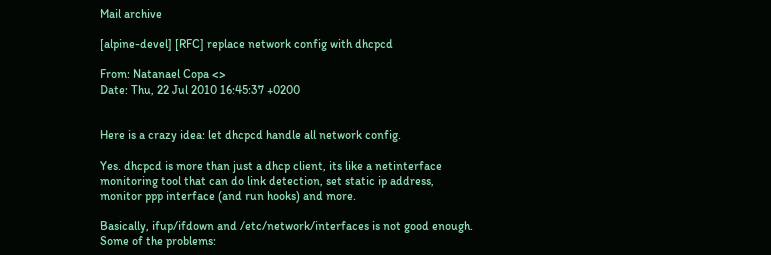Mail archive

[alpine-devel] [RFC] replace network config with dhcpcd

From: Natanael Copa <>
Date: Thu, 22 Jul 2010 16:45:37 +0200


Here is a crazy idea: let dhcpcd handle all network config.

Yes. dhcpcd is more than just a dhcp client, its like a netinterface
monitoring tool that can do link detection, set static ip address,
monitor ppp interface (and run hooks) and more.

Basically, ifup/ifdown and /etc/network/interfaces is not good enough.
Some of the problems: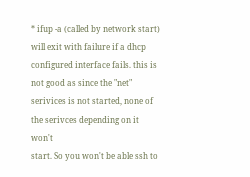* ifup -a (called by network start) will exit with failure if a dhcp
configured interface fails. this is not good as since the "net"
serivices is not started, none of the serivces depending on it won't
start. So you won't be able ssh to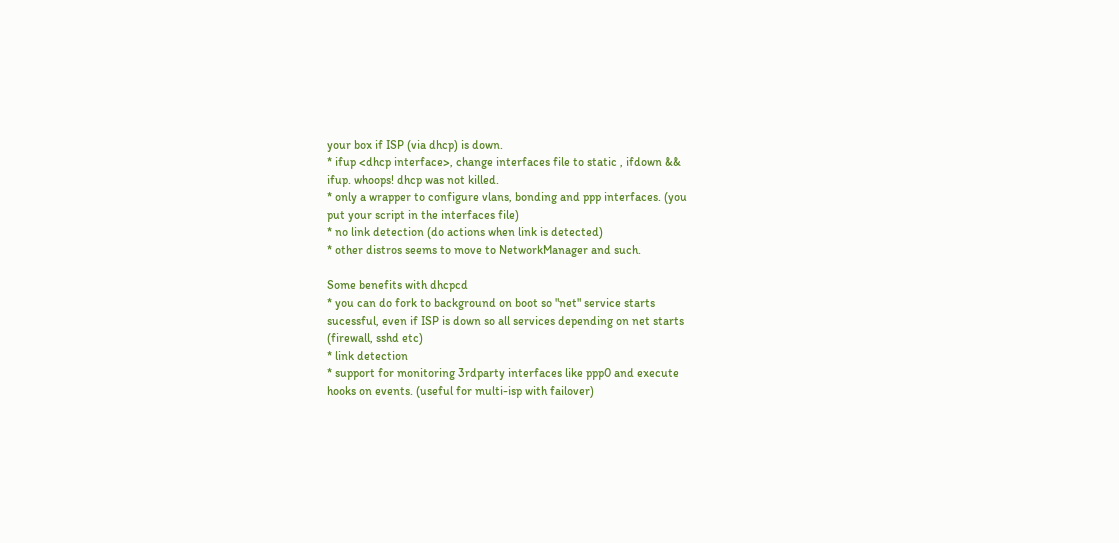your box if ISP (via dhcp) is down.
* ifup <dhcp interface>, change interfaces file to static , ifdown &&
ifup. whoops! dhcp was not killed.
* only a wrapper to configure vlans, bonding and ppp interfaces. (you
put your script in the interfaces file)
* no link detection (do actions when link is detected)
* other distros seems to move to NetworkManager and such.

Some benefits with dhcpcd
* you can do fork to background on boot so "net" service starts
sucessful, even if ISP is down so all services depending on net starts
(firewall, sshd etc)
* link detection
* support for monitoring 3rdparty interfaces like ppp0 and execute
hooks on events. (useful for multi-isp with failover)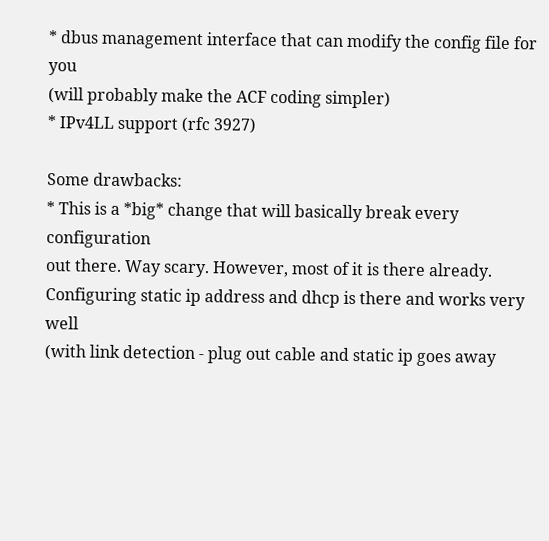* dbus management interface that can modify the config file for you
(will probably make the ACF coding simpler)
* IPv4LL support (rfc 3927)

Some drawbacks:
* This is a *big* change that will basically break every configuration
out there. Way scary. However, most of it is there already.
Configuring static ip address and dhcp is there and works very well
(with link detection - plug out cable and static ip goes away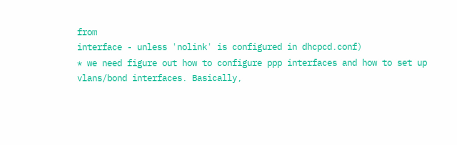from
interface - unless 'nolink' is configured in dhcpcd.conf)
* we need figure out how to configure ppp interfaces and how to set up
vlans/bond interfaces. Basically,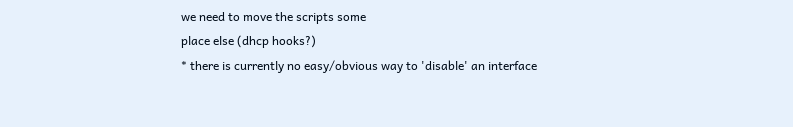we need to move the scripts some
place else (dhcp hooks?)
* there is currently no easy/obvious way to 'disable' an interface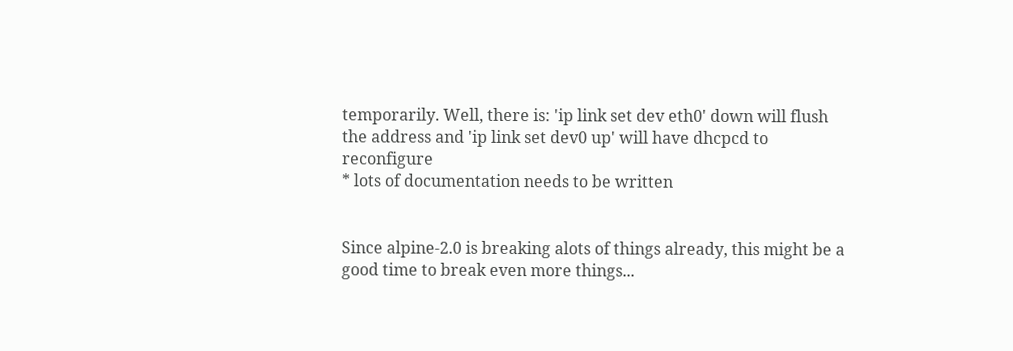temporarily. Well, there is: 'ip link set dev eth0' down will flush
the address and 'ip link set dev0 up' will have dhcpcd to reconfigure
* lots of documentation needs to be written


Since alpine-2.0 is breaking alots of things already, this might be a
good time to break even more things...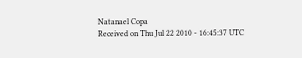Natanael Copa
Received on Thu Jul 22 2010 - 16:45:37 UTC